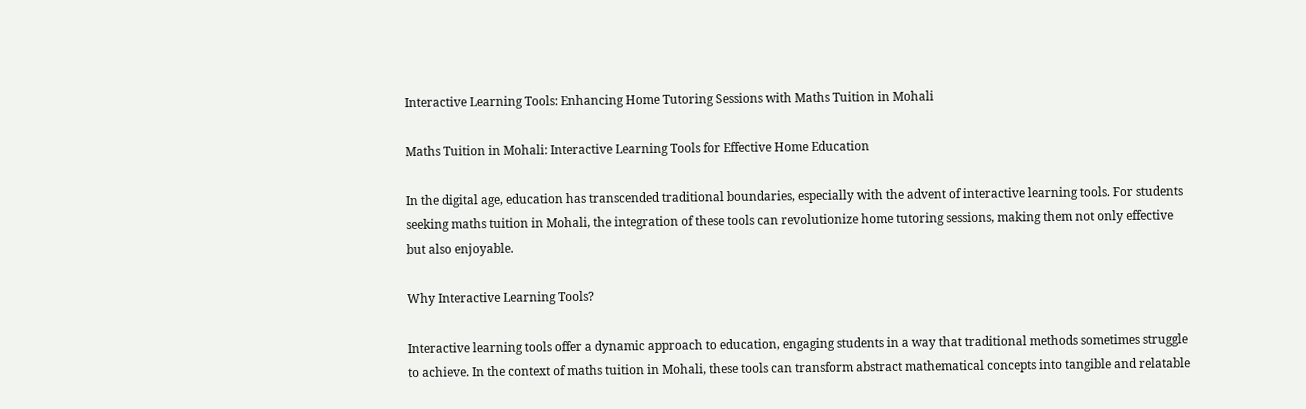Interactive Learning Tools: Enhancing Home Tutoring Sessions with Maths Tuition in Mohali

Maths Tuition in Mohali: Interactive Learning Tools for Effective Home Education

In the digital age, education has transcended traditional boundaries, especially with the advent of interactive learning tools. For students seeking maths tuition in Mohali, the integration of these tools can revolutionize home tutoring sessions, making them not only effective but also enjoyable.

Why Interactive Learning Tools?

Interactive learning tools offer a dynamic approach to education, engaging students in a way that traditional methods sometimes struggle to achieve. In the context of maths tuition in Mohali, these tools can transform abstract mathematical concepts into tangible and relatable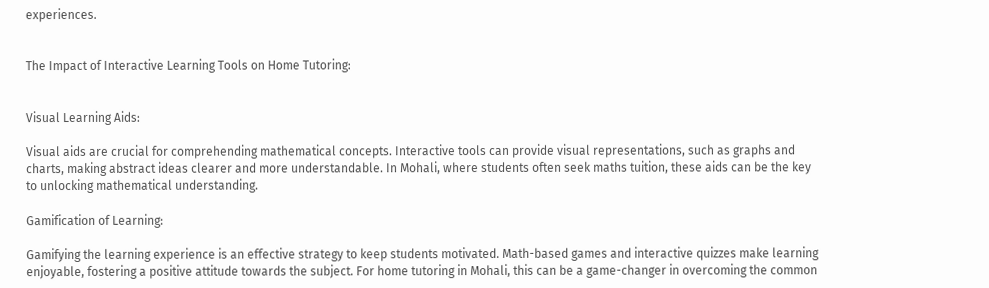experiences.


The Impact of Interactive Learning Tools on Home Tutoring:


Visual Learning Aids:

Visual aids are crucial for comprehending mathematical concepts. Interactive tools can provide visual representations, such as graphs and charts, making abstract ideas clearer and more understandable. In Mohali, where students often seek maths tuition, these aids can be the key to unlocking mathematical understanding.

Gamification of Learning:

Gamifying the learning experience is an effective strategy to keep students motivated. Math-based games and interactive quizzes make learning enjoyable, fostering a positive attitude towards the subject. For home tutoring in Mohali, this can be a game-changer in overcoming the common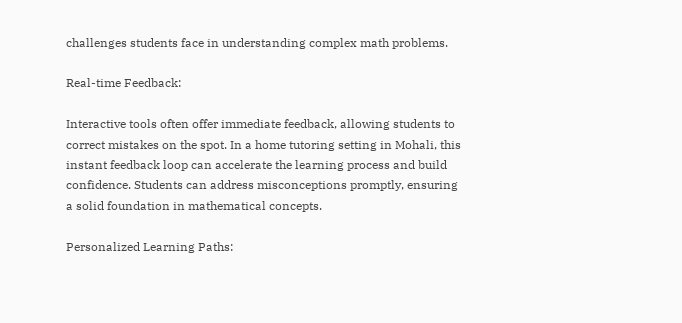challenges students face in understanding complex math problems.

Real-time Feedback:

Interactive tools often offer immediate feedback, allowing students to correct mistakes on the spot. In a home tutoring setting in Mohali, this instant feedback loop can accelerate the learning process and build confidence. Students can address misconceptions promptly, ensuring a solid foundation in mathematical concepts.

Personalized Learning Paths: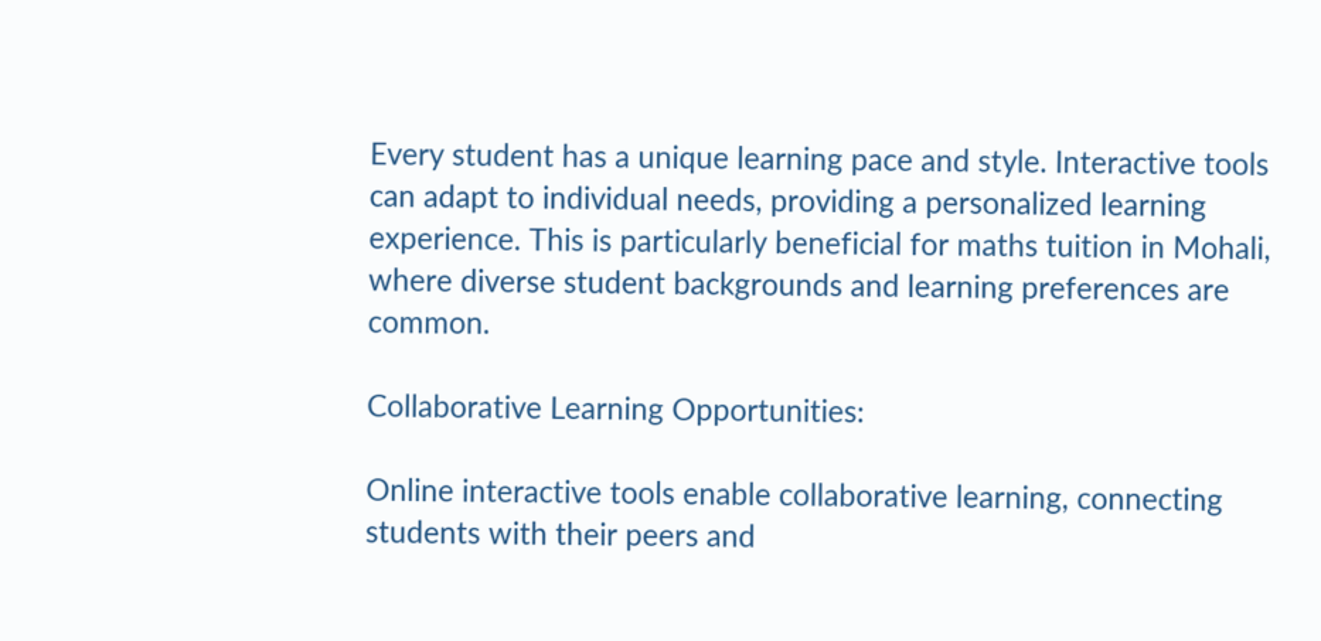Every student has a unique learning pace and style. Interactive tools can adapt to individual needs, providing a personalized learning experience. This is particularly beneficial for maths tuition in Mohali, where diverse student backgrounds and learning preferences are common.

Collaborative Learning Opportunities:

Online interactive tools enable collaborative learning, connecting students with their peers and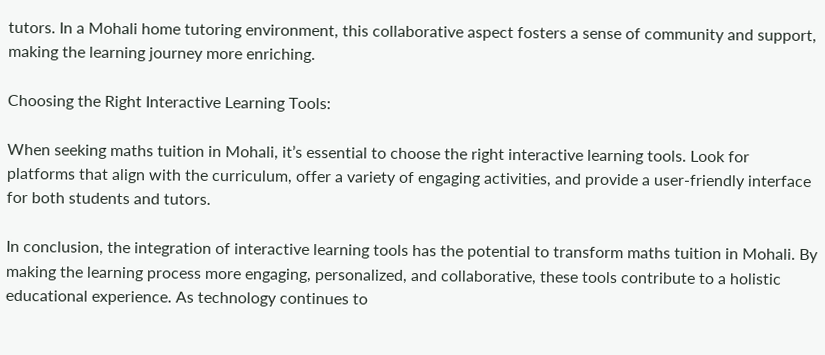tutors. In a Mohali home tutoring environment, this collaborative aspect fosters a sense of community and support, making the learning journey more enriching.

Choosing the Right Interactive Learning Tools:

When seeking maths tuition in Mohali, it’s essential to choose the right interactive learning tools. Look for platforms that align with the curriculum, offer a variety of engaging activities, and provide a user-friendly interface for both students and tutors.

In conclusion, the integration of interactive learning tools has the potential to transform maths tuition in Mohali. By making the learning process more engaging, personalized, and collaborative, these tools contribute to a holistic educational experience. As technology continues to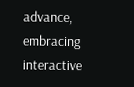advance, embracing interactive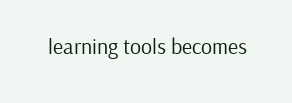learning tools becomes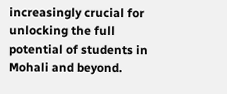increasingly crucial for unlocking the full potential of students in Mohali and beyond.